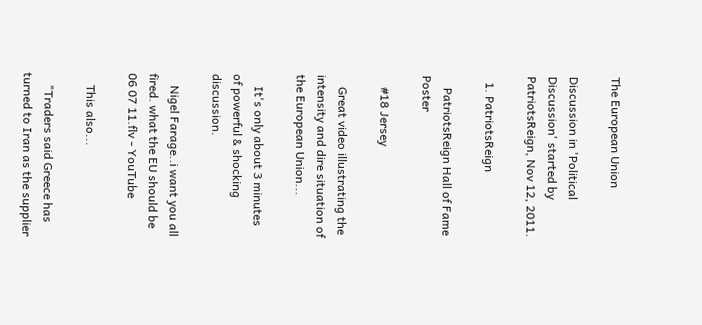The European Union

Discussion in 'Political Discussion' started by PatriotsReign, Nov 12, 2011.

  1. PatriotsReign

    PatriotsReign Hall of Fame Poster

    #18 Jersey

    Great video illustrating the intensity and dire situation of the European Union...

    It's only about 3 minutes of powerful & shocking discussion.

    Nigel Farage..i want you all fired. what the EU should be 06 07 11.flv - YouTube

    This also...

    "Traders said Greece has turned to Iran as the supplier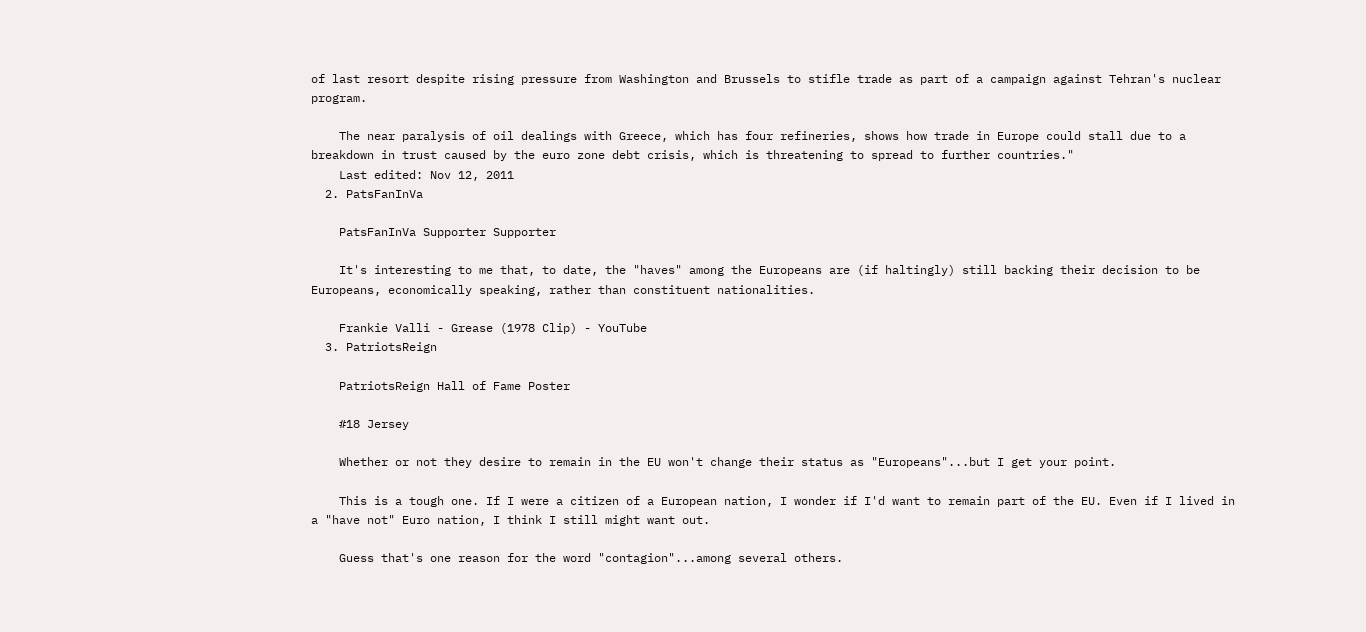of last resort despite rising pressure from Washington and Brussels to stifle trade as part of a campaign against Tehran's nuclear program.

    The near paralysis of oil dealings with Greece, which has four refineries, shows how trade in Europe could stall due to a breakdown in trust caused by the euro zone debt crisis, which is threatening to spread to further countries."
    Last edited: Nov 12, 2011
  2. PatsFanInVa

    PatsFanInVa Supporter Supporter

    It's interesting to me that, to date, the "haves" among the Europeans are (if haltingly) still backing their decision to be Europeans, economically speaking, rather than constituent nationalities.

    Frankie Valli - Grease (1978 Clip) - YouTube
  3. PatriotsReign

    PatriotsReign Hall of Fame Poster

    #18 Jersey

    Whether or not they desire to remain in the EU won't change their status as "Europeans"...but I get your point.

    This is a tough one. If I were a citizen of a European nation, I wonder if I'd want to remain part of the EU. Even if I lived in a "have not" Euro nation, I think I still might want out.

    Guess that's one reason for the word "contagion"...among several others.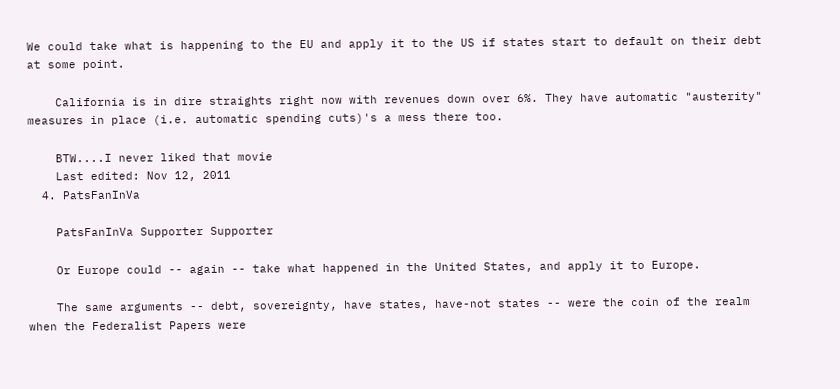We could take what is happening to the EU and apply it to the US if states start to default on their debt at some point.

    California is in dire straights right now with revenues down over 6%. They have automatic "austerity" measures in place (i.e. automatic spending cuts)'s a mess there too.

    BTW....I never liked that movie
    Last edited: Nov 12, 2011
  4. PatsFanInVa

    PatsFanInVa Supporter Supporter

    Or Europe could -- again -- take what happened in the United States, and apply it to Europe.

    The same arguments -- debt, sovereignty, have states, have-not states -- were the coin of the realm when the Federalist Papers were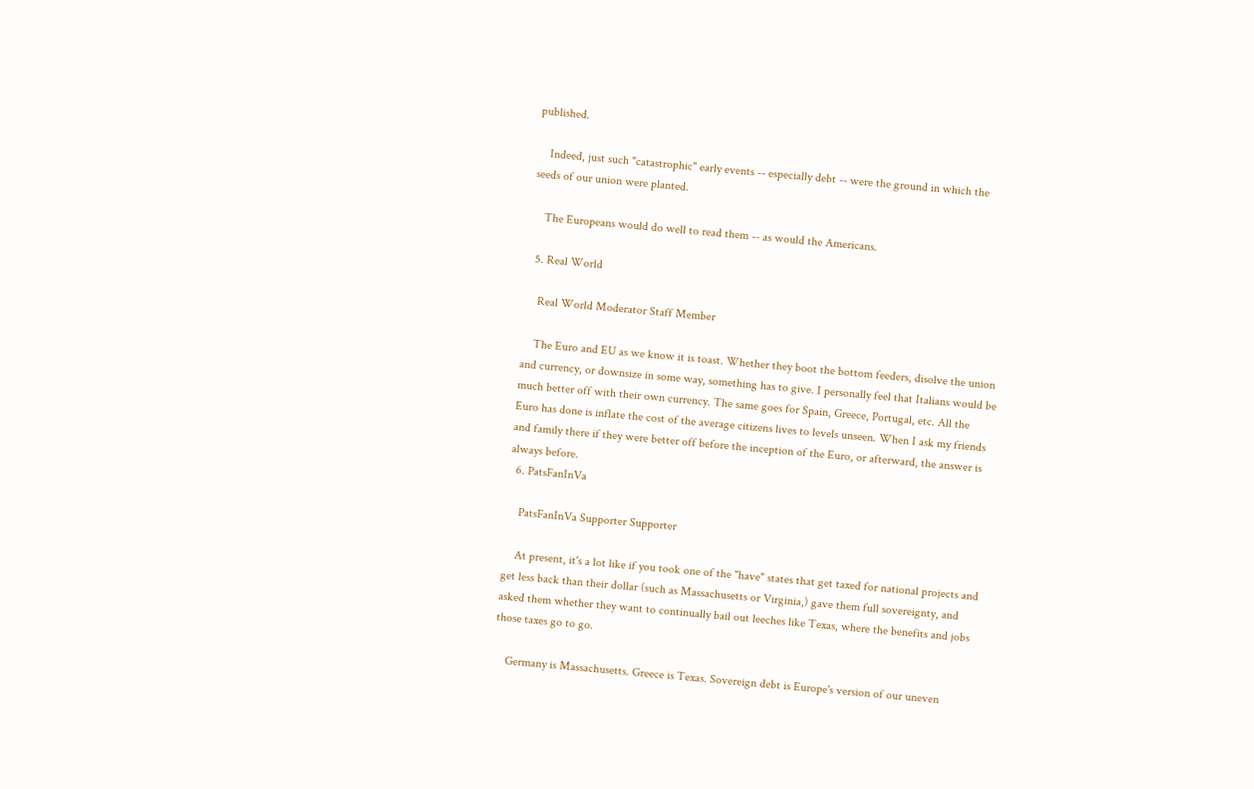published.

    Indeed, just such "catastrophic" early events -- especially debt -- were the ground in which the seeds of our union were planted.

    The Europeans would do well to read them -- as would the Americans.

  5. Real World

    Real World Moderator Staff Member

    The Euro and EU as we know it is toast. Whether they boot the bottom feeders, disolve the union and currency, or downsize in some way, something has to give. I personally feel that Italians would be much better off with their own currency. The same goes for Spain, Greece, Portugal, etc. All the Euro has done is inflate the cost of the average citizens lives to levels unseen. When I ask my friends and family there if they were better off before the inception of the Euro, or afterward, the answer is always before.
  6. PatsFanInVa

    PatsFanInVa Supporter Supporter

    At present, it's a lot like if you took one of the "have" states that get taxed for national projects and get less back than their dollar (such as Massachusetts or Virginia,) gave them full sovereignty, and asked them whether they want to continually bail out leeches like Texas, where the benefits and jobs those taxes go to go.

    Germany is Massachusetts. Greece is Texas. Sovereign debt is Europe's version of our uneven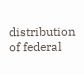distribution of federal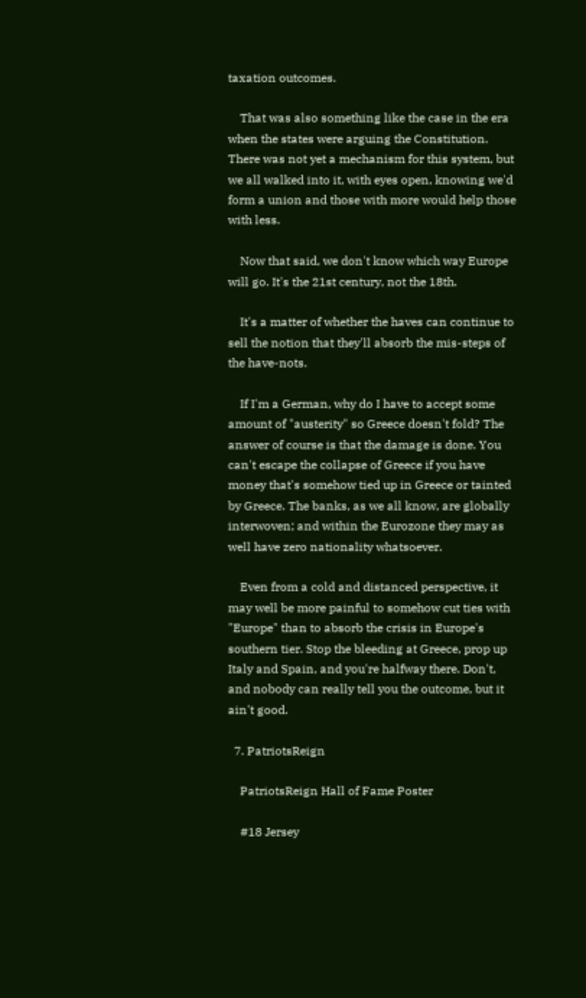taxation outcomes.

    That was also something like the case in the era when the states were arguing the Constitution. There was not yet a mechanism for this system, but we all walked into it, with eyes open, knowing we'd form a union and those with more would help those with less.

    Now that said, we don't know which way Europe will go. It's the 21st century, not the 18th.

    It's a matter of whether the haves can continue to sell the notion that they'll absorb the mis-steps of the have-nots.

    If I'm a German, why do I have to accept some amount of "austerity" so Greece doesn't fold? The answer of course is that the damage is done. You can't escape the collapse of Greece if you have money that's somehow tied up in Greece or tainted by Greece. The banks, as we all know, are globally interwoven; and within the Eurozone they may as well have zero nationality whatsoever.

    Even from a cold and distanced perspective, it may well be more painful to somehow cut ties with "Europe" than to absorb the crisis in Europe's southern tier. Stop the bleeding at Greece, prop up Italy and Spain, and you're halfway there. Don't, and nobody can really tell you the outcome, but it ain't good.

  7. PatriotsReign

    PatriotsReign Hall of Fame Poster

    #18 Jersey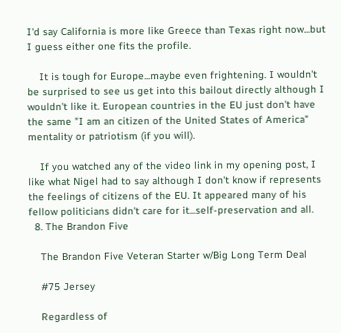I'd say California is more like Greece than Texas right now...but I guess either one fits the profile.

    It is tough for Europe...maybe even frightening. I wouldn't be surprised to see us get into this bailout directly although I wouldn't like it. European countries in the EU just don't have the same "I am an citizen of the United States of America" mentality or patriotism (if you will).

    If you watched any of the video link in my opening post, I like what Nigel had to say although I don't know if represents the feelings of citizens of the EU. It appeared many of his fellow politicians didn't care for it...self-preservation and all.
  8. The Brandon Five

    The Brandon Five Veteran Starter w/Big Long Term Deal

    #75 Jersey

    Regardless of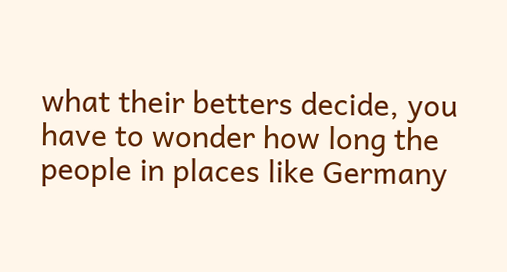what their betters decide, you have to wonder how long the people in places like Germany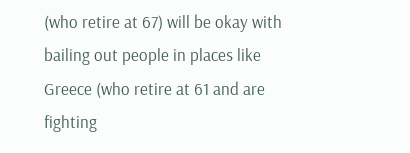(who retire at 67) will be okay with bailing out people in places like Greece (who retire at 61 and are fighting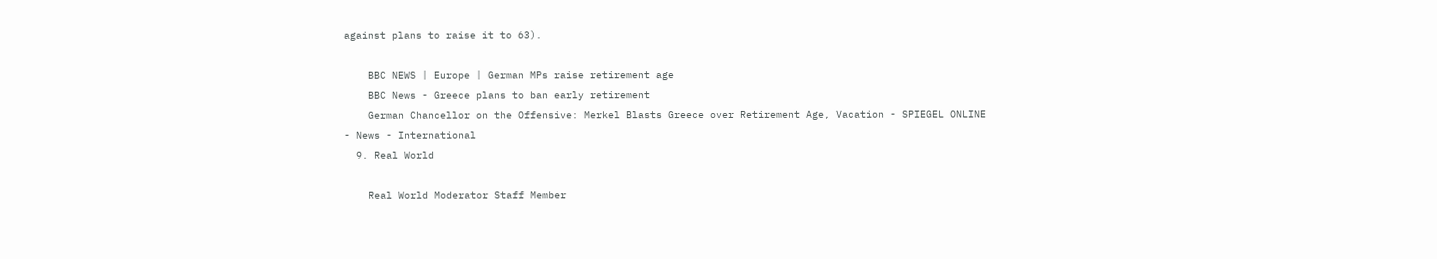against plans to raise it to 63).

    BBC NEWS | Europe | German MPs raise retirement age
    BBC News - Greece plans to ban early retirement
    German Chancellor on the Offensive: Merkel Blasts Greece over Retirement Age, Vacation - SPIEGEL ONLINE - News - International
  9. Real World

    Real World Moderator Staff Member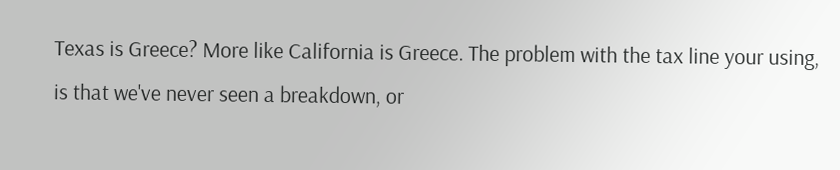Texas is Greece? More like California is Greece. The problem with the tax line your using, is that we've never seen a breakdown, or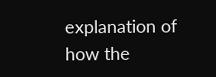explanation of how the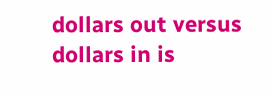dollars out versus dollars in is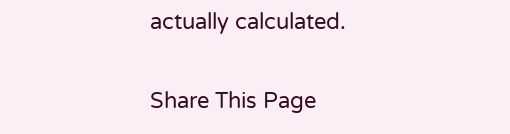actually calculated.

Share This Page